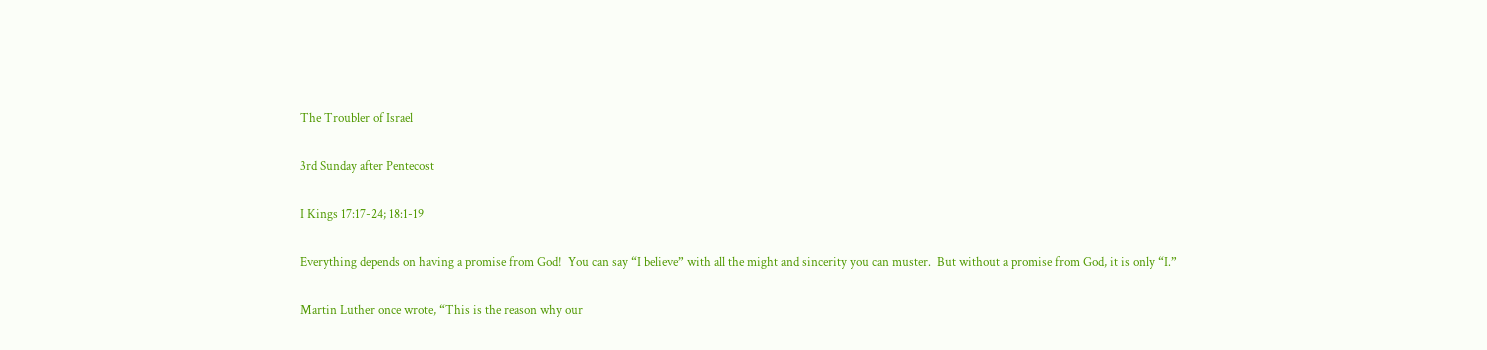The Troubler of Israel

3rd Sunday after Pentecost

I Kings 17:17-24; 18:1-19

Everything depends on having a promise from God!  You can say “I believe” with all the might and sincerity you can muster.  But without a promise from God, it is only “I.”

Martin Luther once wrote, “This is the reason why our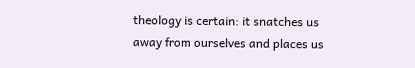theology is certain: it snatches us away from ourselves and places us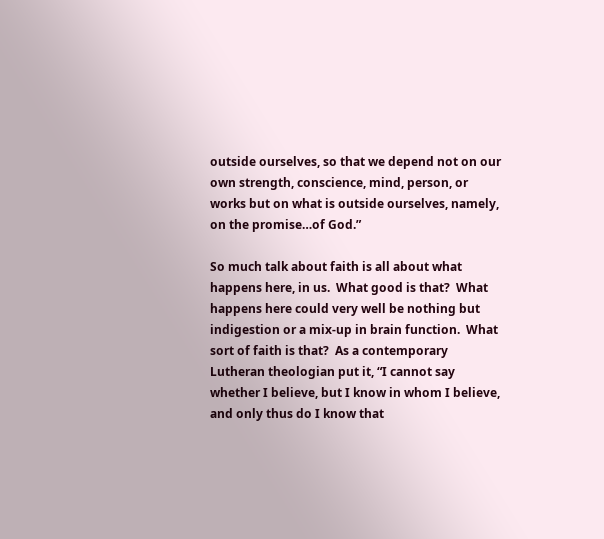outside ourselves, so that we depend not on our own strength, conscience, mind, person, or works but on what is outside ourselves, namely, on the promise…of God.”

So much talk about faith is all about what happens here, in us.  What good is that?  What happens here could very well be nothing but indigestion or a mix-up in brain function.  What sort of faith is that?  As a contemporary Lutheran theologian put it, “I cannot say whether I believe, but I know in whom I believe, and only thus do I know that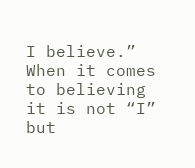I believe.”  When it comes to believing it is not “I” but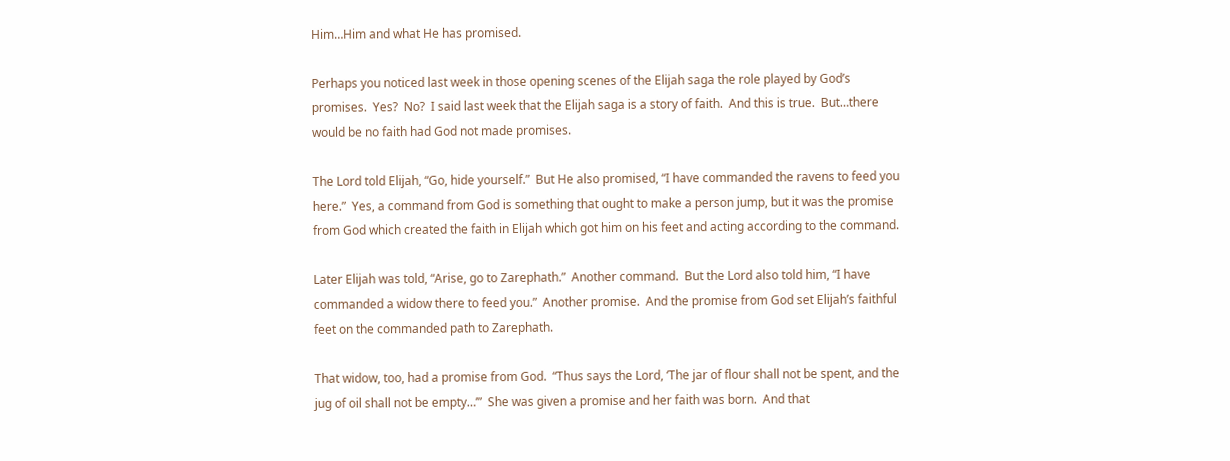Him…Him and what He has promised.

Perhaps you noticed last week in those opening scenes of the Elijah saga the role played by God’s promises.  Yes?  No?  I said last week that the Elijah saga is a story of faith.  And this is true.  But…there would be no faith had God not made promises.

The Lord told Elijah, “Go, hide yourself.”  But He also promised, “I have commanded the ravens to feed you here.”  Yes, a command from God is something that ought to make a person jump, but it was the promise from God which created the faith in Elijah which got him on his feet and acting according to the command.

Later Elijah was told, “Arise, go to Zarephath.”  Another command.  But the Lord also told him, “I have commanded a widow there to feed you.”  Another promise.  And the promise from God set Elijah’s faithful feet on the commanded path to Zarephath.

That widow, too, had a promise from God.  “Thus says the Lord, ‘The jar of flour shall not be spent, and the jug of oil shall not be empty…’”  She was given a promise and her faith was born.  And that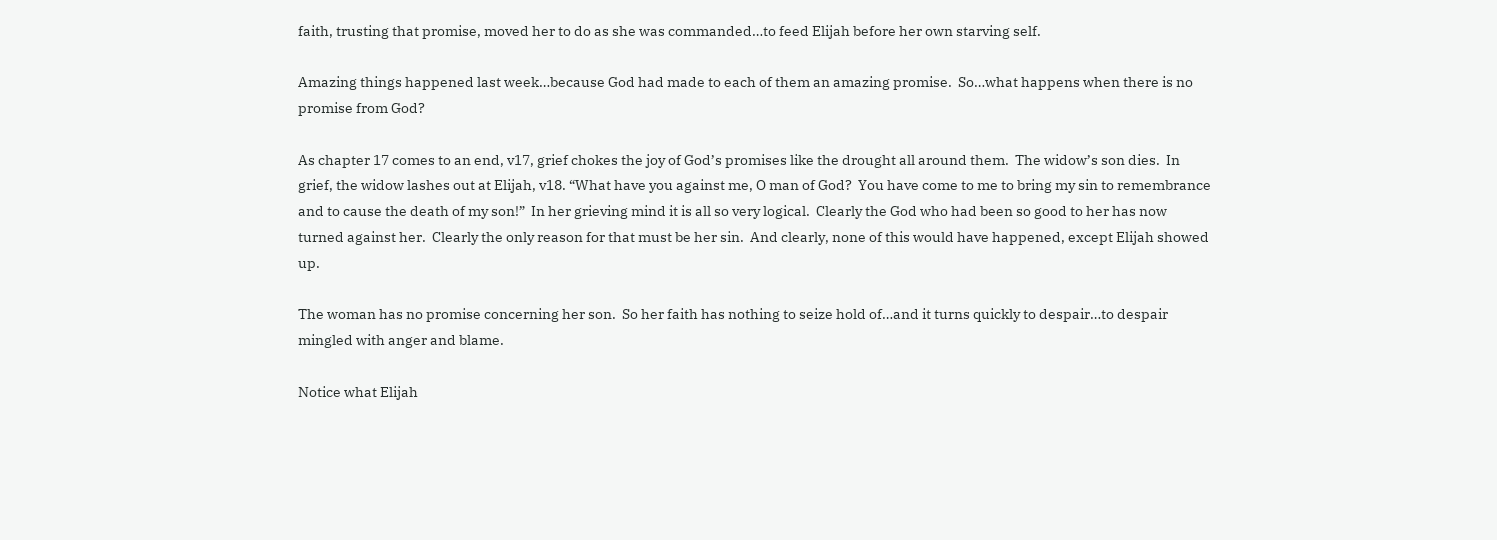faith, trusting that promise, moved her to do as she was commanded…to feed Elijah before her own starving self.

Amazing things happened last week…because God had made to each of them an amazing promise.  So…what happens when there is no promise from God?

As chapter 17 comes to an end, v17, grief chokes the joy of God’s promises like the drought all around them.  The widow’s son dies.  In grief, the widow lashes out at Elijah, v18. “What have you against me, O man of God?  You have come to me to bring my sin to remembrance and to cause the death of my son!”  In her grieving mind it is all so very logical.  Clearly the God who had been so good to her has now turned against her.  Clearly the only reason for that must be her sin.  And clearly, none of this would have happened, except Elijah showed up.

The woman has no promise concerning her son.  So her faith has nothing to seize hold of…and it turns quickly to despair…to despair mingled with anger and blame.

Notice what Elijah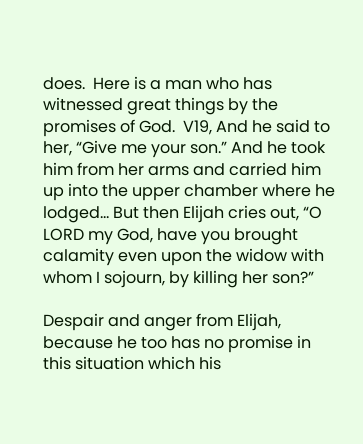does.  Here is a man who has witnessed great things by the promises of God.  V19, And he said to her, “Give me your son.” And he took him from her arms and carried him up into the upper chamber where he lodged… But then Elijah cries out, “O LORD my God, have you brought calamity even upon the widow with whom I sojourn, by killing her son?”

Despair and anger from Elijah, because he too has no promise in this situation which his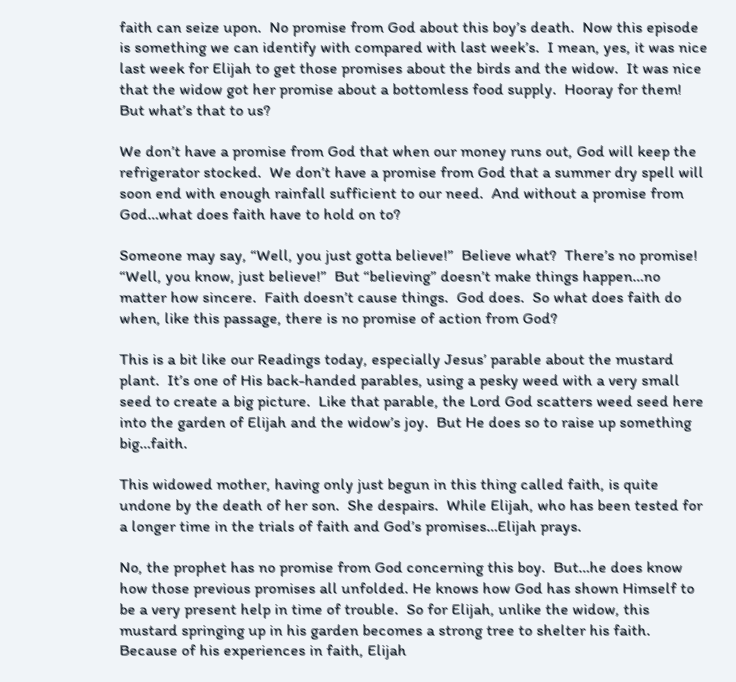faith can seize upon.  No promise from God about this boy’s death.  Now this episode is something we can identify with compared with last week’s.  I mean, yes, it was nice last week for Elijah to get those promises about the birds and the widow.  It was nice that the widow got her promise about a bottomless food supply.  Hooray for them!  But what’s that to us?

We don’t have a promise from God that when our money runs out, God will keep the refrigerator stocked.  We don’t have a promise from God that a summer dry spell will soon end with enough rainfall sufficient to our need.  And without a promise from God…what does faith have to hold on to?

Someone may say, “Well, you just gotta believe!”  Believe what?  There’s no promise!  “Well, you know, just believe!”  But “believing” doesn’t make things happen…no matter how sincere.  Faith doesn’t cause things.  God does.  So what does faith do when, like this passage, there is no promise of action from God?

This is a bit like our Readings today, especially Jesus’ parable about the mustard plant.  It’s one of His back-handed parables, using a pesky weed with a very small seed to create a big picture.  Like that parable, the Lord God scatters weed seed here into the garden of Elijah and the widow’s joy.  But He does so to raise up something big…faith.

This widowed mother, having only just begun in this thing called faith, is quite undone by the death of her son.  She despairs.  While Elijah, who has been tested for a longer time in the trials of faith and God’s promises…Elijah prays.

No, the prophet has no promise from God concerning this boy.  But…he does know how those previous promises all unfolded. He knows how God has shown Himself to be a very present help in time of trouble.  So for Elijah, unlike the widow, this mustard springing up in his garden becomes a strong tree to shelter his faith.  Because of his experiences in faith, Elijah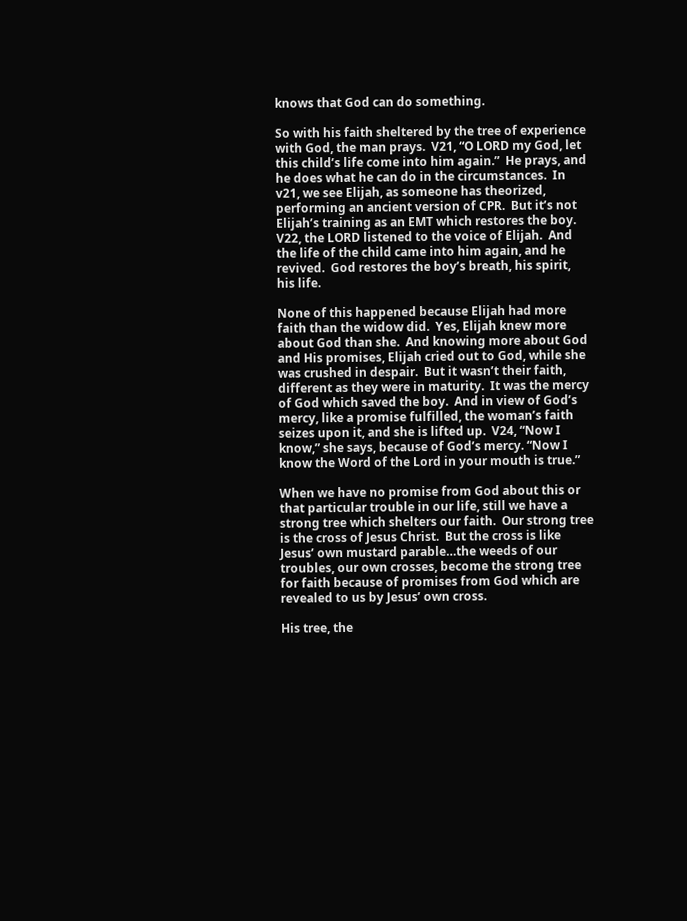knows that God can do something.

So with his faith sheltered by the tree of experience with God, the man prays.  V21, “O LORD my God, let this child’s life come into him again.”  He prays, and he does what he can do in the circumstances.  In v21, we see Elijah, as someone has theorized, performing an ancient version of CPR.  But it’s not Elijah’s training as an EMT which restores the boy.  V22, the LORD listened to the voice of Elijah.  And the life of the child came into him again, and he revived.  God restores the boy’s breath, his spirit, his life.

None of this happened because Elijah had more faith than the widow did.  Yes, Elijah knew more about God than she.  And knowing more about God and His promises, Elijah cried out to God, while she was crushed in despair.  But it wasn’t their faith, different as they were in maturity.  It was the mercy of God which saved the boy.  And in view of God’s mercy, like a promise fulfilled, the woman’s faith seizes upon it, and she is lifted up.  V24, “Now I know,” she says, because of God’s mercy. “Now I know the Word of the Lord in your mouth is true.”

When we have no promise from God about this or that particular trouble in our life, still we have a strong tree which shelters our faith.  Our strong tree is the cross of Jesus Christ.  But the cross is like Jesus’ own mustard parable…the weeds of our troubles, our own crosses, become the strong tree for faith because of promises from God which are revealed to us by Jesus’ own cross.

His tree, the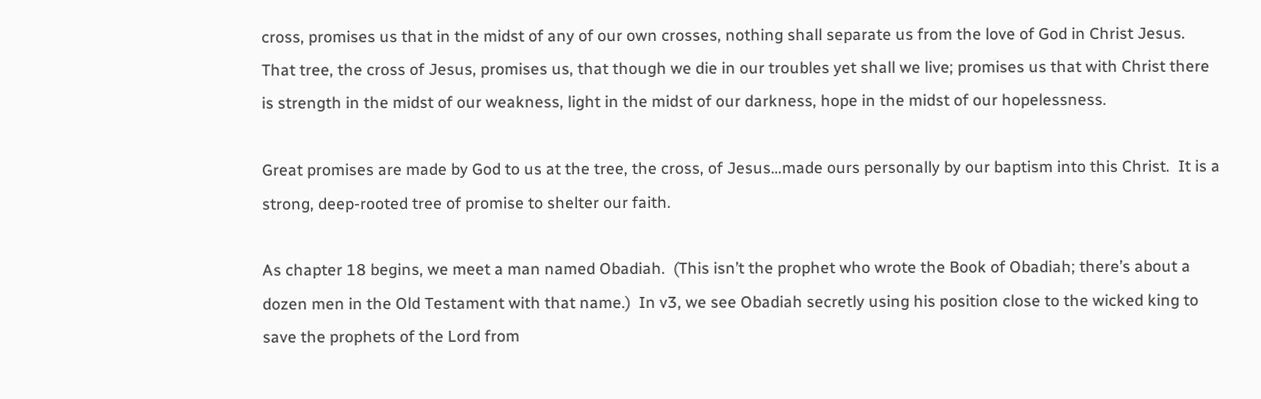cross, promises us that in the midst of any of our own crosses, nothing shall separate us from the love of God in Christ Jesus.  That tree, the cross of Jesus, promises us, that though we die in our troubles yet shall we live; promises us that with Christ there is strength in the midst of our weakness, light in the midst of our darkness, hope in the midst of our hopelessness.

Great promises are made by God to us at the tree, the cross, of Jesus…made ours personally by our baptism into this Christ.  It is a strong, deep-rooted tree of promise to shelter our faith.

As chapter 18 begins, we meet a man named Obadiah.  (This isn’t the prophet who wrote the Book of Obadiah; there’s about a dozen men in the Old Testament with that name.)  In v3, we see Obadiah secretly using his position close to the wicked king to save the prophets of the Lord from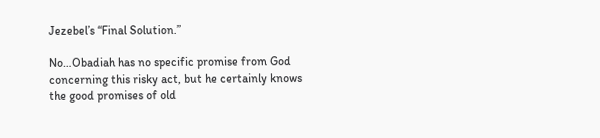Jezebel’s “Final Solution.”

No…Obadiah has no specific promise from God concerning this risky act, but he certainly knows the good promises of old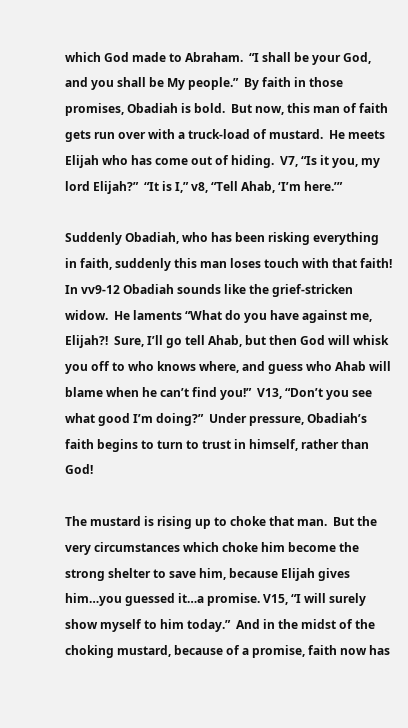which God made to Abraham.  “I shall be your God, and you shall be My people.”  By faith in those promises, Obadiah is bold.  But now, this man of faith gets run over with a truck-load of mustard.  He meets Elijah who has come out of hiding.  V7, “Is it you, my lord Elijah?”  “It is I,” v8, “Tell Ahab, ‘I’m here.’”

Suddenly Obadiah, who has been risking everything in faith, suddenly this man loses touch with that faith!  In vv9-12 Obadiah sounds like the grief-stricken widow.  He laments “What do you have against me, Elijah?!  Sure, I’ll go tell Ahab, but then God will whisk you off to who knows where, and guess who Ahab will blame when he can’t find you!”  V13, “Don’t you see what good I’m doing?”  Under pressure, Obadiah’s faith begins to turn to trust in himself, rather than God!

The mustard is rising up to choke that man.  But the very circumstances which choke him become the strong shelter to save him, because Elijah gives him…you guessed it…a promise. V15, “I will surely show myself to him today.”  And in the midst of the choking mustard, because of a promise, faith now has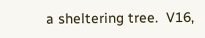a sheltering tree.  V16,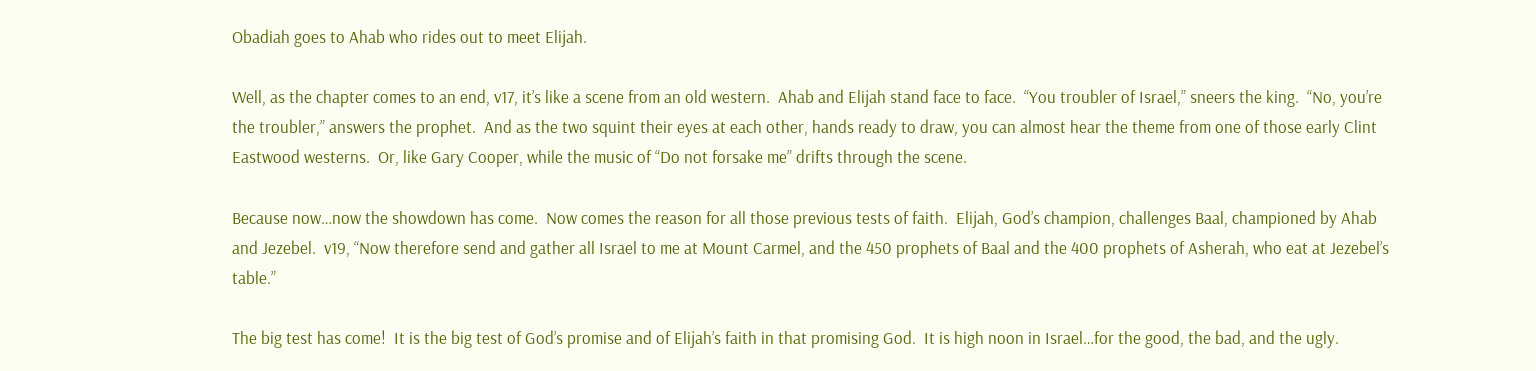Obadiah goes to Ahab who rides out to meet Elijah.

Well, as the chapter comes to an end, v17, it’s like a scene from an old western.  Ahab and Elijah stand face to face.  “You troubler of Israel,” sneers the king.  “No, you’re the troubler,” answers the prophet.  And as the two squint their eyes at each other, hands ready to draw, you can almost hear the theme from one of those early Clint Eastwood westerns.  Or, like Gary Cooper, while the music of “Do not forsake me” drifts through the scene.

Because now…now the showdown has come.  Now comes the reason for all those previous tests of faith.  Elijah, God’s champion, challenges Baal, championed by Ahab and Jezebel.  v19, “Now therefore send and gather all Israel to me at Mount Carmel, and the 450 prophets of Baal and the 400 prophets of Asherah, who eat at Jezebel’s table.”

The big test has come!  It is the big test of God’s promise and of Elijah’s faith in that promising God.  It is high noon in Israel…for the good, the bad, and the ugly.